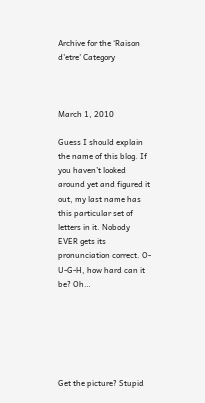Archive for the ‘Raison d'etre’ Category



March 1, 2010

Guess I should explain the name of this blog. If you haven’t looked around yet and figured it out, my last name has this particular set of letters in it. Nobody EVER gets its pronunciation correct. O-U-G-H, how hard can it be? Oh…






Get the picture? Stupid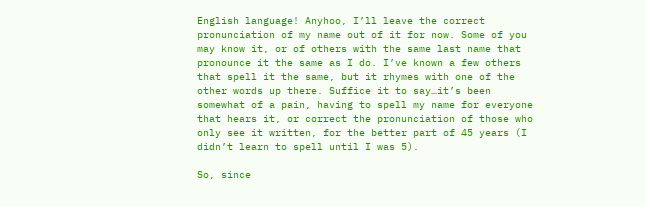English language! Anyhoo, I’ll leave the correct pronunciation of my name out of it for now. Some of you may know it, or of others with the same last name that pronounce it the same as I do. I’ve known a few others that spell it the same, but it rhymes with one of the other words up there. Suffice it to say…it’s been somewhat of a pain, having to spell my name for everyone that hears it, or correct the pronunciation of those who only see it written, for the better part of 45 years (I didn’t learn to spell until I was 5).

So, since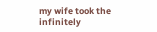my wife took the infinitely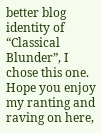better blog identity of “Classical Blunder”, I chose this one. Hope you enjoy my ranting and raving on here,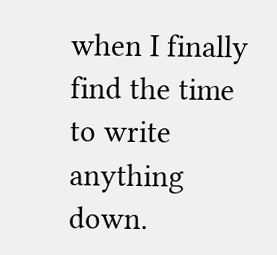when I finally find the time to write anything down.